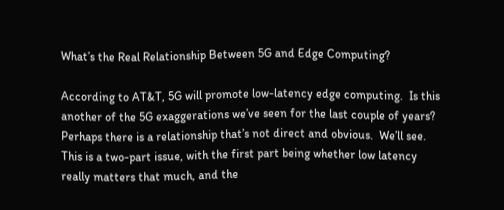What’s the Real Relationship Between 5G and Edge Computing?

According to AT&T, 5G will promote low-latency edge computing.  Is this another of the 5G exaggerations we’ve seen for the last couple of years?  Perhaps there is a relationship that’s not direct and obvious.  We’ll see.  This is a two-part issue, with the first part being whether low latency really matters that much, and the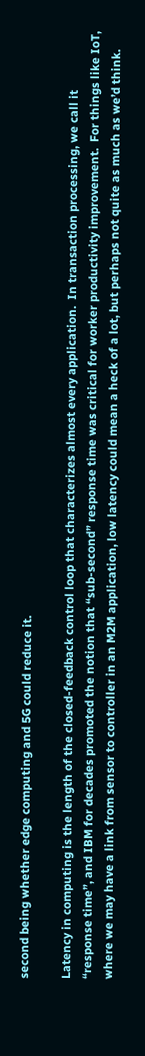second being whether edge computing and 5G could reduce it.

Latency in computing is the length of the closed-feedback control loop that characterizes almost every application.  In transaction processing, we call it “response time”, and IBM for decades promoted the notion that “sub-second” response time was critical for worker productivity improvement.  For things like IoT, where we may have a link from sensor to controller in an M2M application, low latency could mean a heck of a lot, but perhaps not quite as much as we’d think.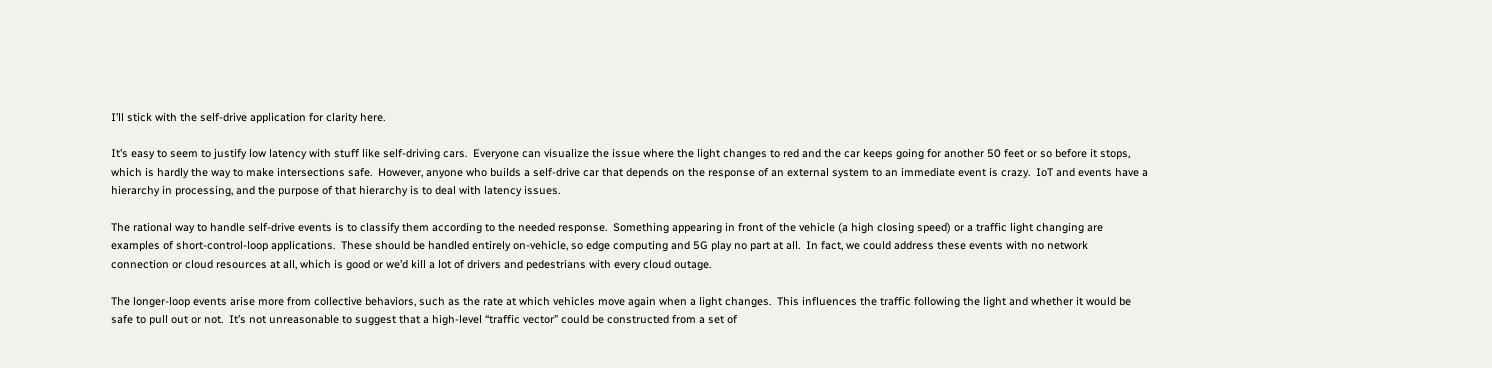I’ll stick with the self-drive application for clarity here.

It’s easy to seem to justify low latency with stuff like self-driving cars.  Everyone can visualize the issue where the light changes to red and the car keeps going for another 50 feet or so before it stops, which is hardly the way to make intersections safe.  However, anyone who builds a self-drive car that depends on the response of an external system to an immediate event is crazy.  IoT and events have a hierarchy in processing, and the purpose of that hierarchy is to deal with latency issues.

The rational way to handle self-drive events is to classify them according to the needed response.  Something appearing in front of the vehicle (a high closing speed) or a traffic light changing are examples of short-control-loop applications.  These should be handled entirely on-vehicle, so edge computing and 5G play no part at all.  In fact, we could address these events with no network connection or cloud resources at all, which is good or we’d kill a lot of drivers and pedestrians with every cloud outage.

The longer-loop events arise more from collective behaviors, such as the rate at which vehicles move again when a light changes.  This influences the traffic following the light and whether it would be safe to pull out or not.  It’s not unreasonable to suggest that a high-level “traffic vector” could be constructed from a set of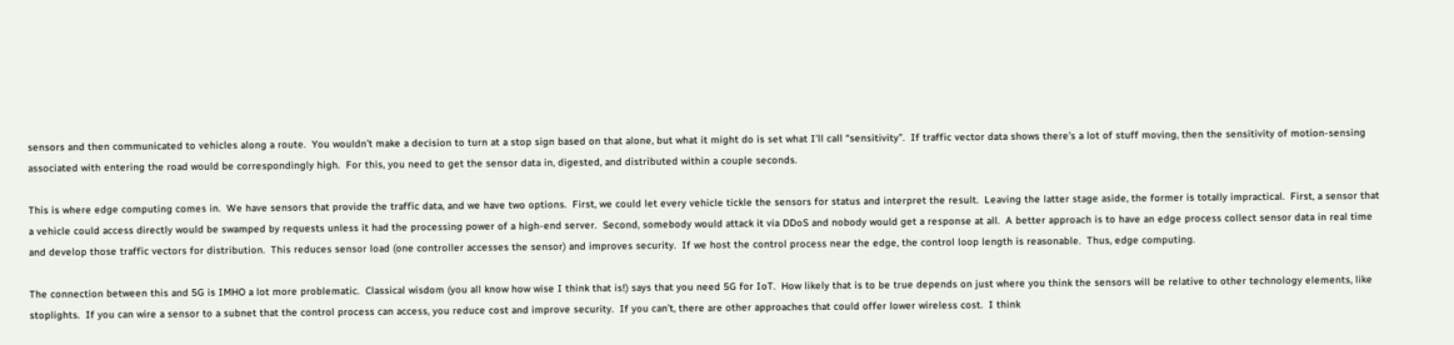sensors and then communicated to vehicles along a route.  You wouldn’t make a decision to turn at a stop sign based on that alone, but what it might do is set what I’ll call “sensitivity”.  If traffic vector data shows there’s a lot of stuff moving, then the sensitivity of motion-sensing associated with entering the road would be correspondingly high.  For this, you need to get the sensor data in, digested, and distributed within a couple seconds.

This is where edge computing comes in.  We have sensors that provide the traffic data, and we have two options.  First, we could let every vehicle tickle the sensors for status and interpret the result.  Leaving the latter stage aside, the former is totally impractical.  First, a sensor that a vehicle could access directly would be swamped by requests unless it had the processing power of a high-end server.  Second, somebody would attack it via DDoS and nobody would get a response at all.  A better approach is to have an edge process collect sensor data in real time and develop those traffic vectors for distribution.  This reduces sensor load (one controller accesses the sensor) and improves security.  If we host the control process near the edge, the control loop length is reasonable.  Thus, edge computing.

The connection between this and 5G is IMHO a lot more problematic.  Classical wisdom (you all know how wise I think that is!) says that you need 5G for IoT.  How likely that is to be true depends on just where you think the sensors will be relative to other technology elements, like stoplights.  If you can wire a sensor to a subnet that the control process can access, you reduce cost and improve security.  If you can’t, there are other approaches that could offer lower wireless cost.  I think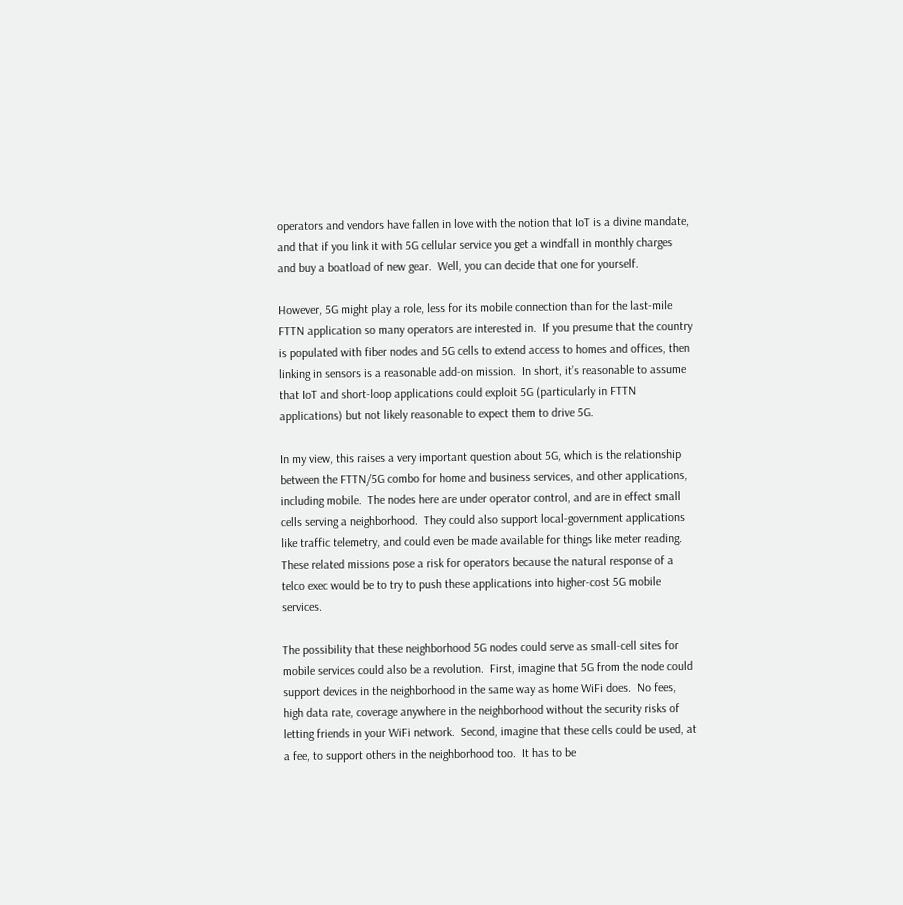operators and vendors have fallen in love with the notion that IoT is a divine mandate, and that if you link it with 5G cellular service you get a windfall in monthly charges and buy a boatload of new gear.  Well, you can decide that one for yourself.

However, 5G might play a role, less for its mobile connection than for the last-mile FTTN application so many operators are interested in.  If you presume that the country is populated with fiber nodes and 5G cells to extend access to homes and offices, then linking in sensors is a reasonable add-on mission.  In short, it’s reasonable to assume that IoT and short-loop applications could exploit 5G (particularly in FTTN applications) but not likely reasonable to expect them to drive 5G.

In my view, this raises a very important question about 5G, which is the relationship between the FTTN/5G combo for home and business services, and other applications, including mobile.  The nodes here are under operator control, and are in effect small cells serving a neighborhood.  They could also support local-government applications like traffic telemetry, and could even be made available for things like meter reading.  These related missions pose a risk for operators because the natural response of a telco exec would be to try to push these applications into higher-cost 5G mobile services.

The possibility that these neighborhood 5G nodes could serve as small-cell sites for mobile services could also be a revolution.  First, imagine that 5G from the node could support devices in the neighborhood in the same way as home WiFi does.  No fees, high data rate, coverage anywhere in the neighborhood without the security risks of letting friends in your WiFi network.  Second, imagine that these cells could be used, at a fee, to support others in the neighborhood too.  It has to be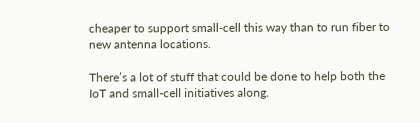cheaper to support small-cell this way than to run fiber to new antenna locations.

There’s a lot of stuff that could be done to help both the IoT and small-cell initiatives along.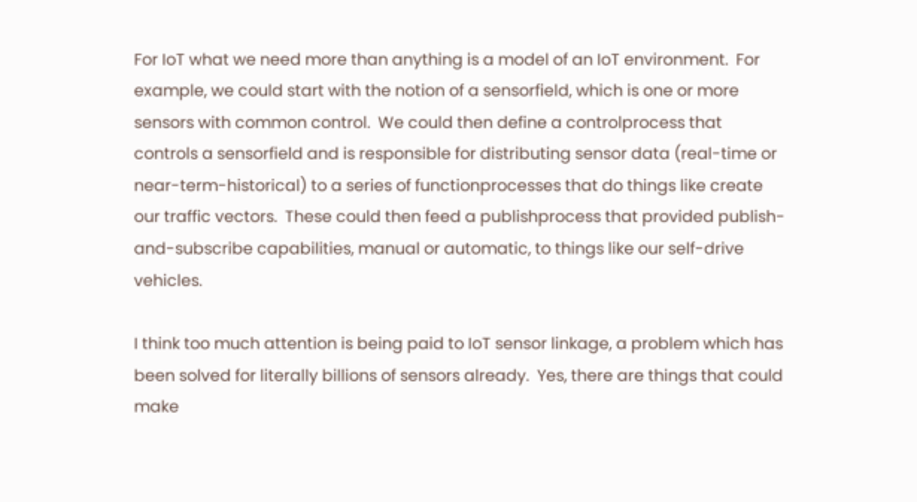For IoT what we need more than anything is a model of an IoT environment.  For example, we could start with the notion of a sensorfield, which is one or more sensors with common control.  We could then define a controlprocess that controls a sensorfield and is responsible for distributing sensor data (real-time or near-term-historical) to a series of functionprocesses that do things like create our traffic vectors.  These could then feed a publishprocess that provided publish-and-subscribe capabilities, manual or automatic, to things like our self-drive vehicles.

I think too much attention is being paid to IoT sensor linkage, a problem which has been solved for literally billions of sensors already.  Yes, there are things that could make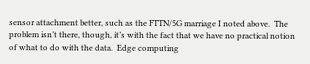sensor attachment better, such as the FTTN/5G marriage I noted above.  The problem isn’t there, though, it’s with the fact that we have no practical notion of what to do with the data.  Edge computing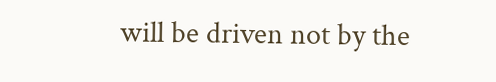will be driven not by the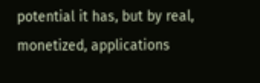potential it has, but by real, monetized, applications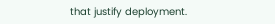that justify deployment.